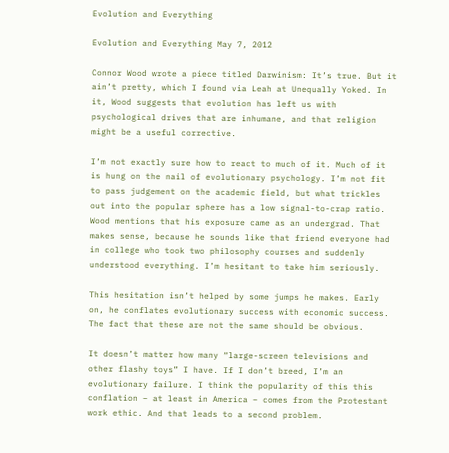Evolution and Everything

Evolution and Everything May 7, 2012

Connor Wood wrote a piece titled Darwinism: It’s true. But it ain’t pretty, which I found via Leah at Unequally Yoked. In it, Wood suggests that evolution has left us with psychological drives that are inhumane, and that religion might be a useful corrective.

I’m not exactly sure how to react to much of it. Much of it is hung on the nail of evolutionary psychology. I’m not fit to pass judgement on the academic field, but what trickles out into the popular sphere has a low signal-to-crap ratio. Wood mentions that his exposure came as an undergrad. That makes sense, because he sounds like that friend everyone had in college who took two philosophy courses and suddenly understood everything. I’m hesitant to take him seriously.

This hesitation isn’t helped by some jumps he makes. Early on, he conflates evolutionary success with economic success. The fact that these are not the same should be obvious.

It doesn’t matter how many “large-screen televisions and other flashy toys” I have. If I don’t breed, I’m an evolutionary failure. I think the popularity of this this conflation – at least in America – comes from the Protestant work ethic. And that leads to a second problem.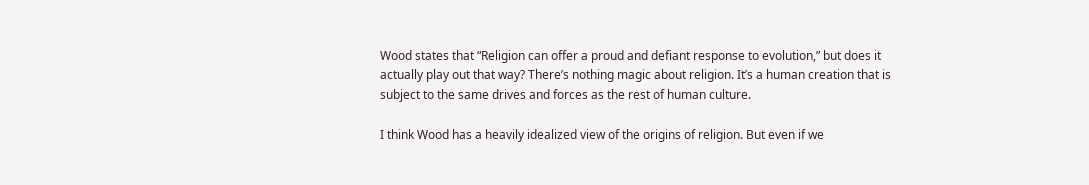Wood states that “Religion can offer a proud and defiant response to evolution,” but does it actually play out that way? There’s nothing magic about religion. It’s a human creation that is subject to the same drives and forces as the rest of human culture.

I think Wood has a heavily idealized view of the origins of religion. But even if we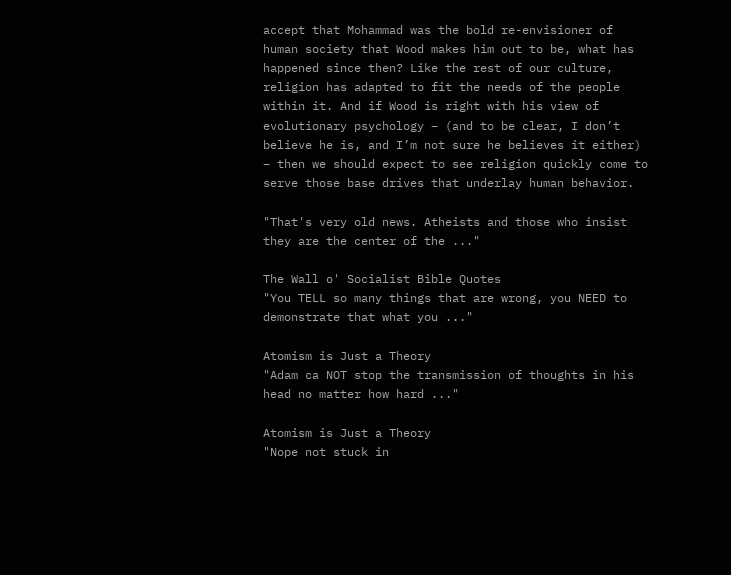accept that Mohammad was the bold re-envisioner of human society that Wood makes him out to be, what has happened since then? Like the rest of our culture, religion has adapted to fit the needs of the people within it. And if Wood is right with his view of evolutionary psychology – (and to be clear, I don’t believe he is, and I’m not sure he believes it either) – then we should expect to see religion quickly come to serve those base drives that underlay human behavior.

"That's very old news. Atheists and those who insist they are the center of the ..."

The Wall o' Socialist Bible Quotes
"You TELL so many things that are wrong, you NEED to demonstrate that what you ..."

Atomism is Just a Theory
"Adam ca NOT stop the transmission of thoughts in his head no matter how hard ..."

Atomism is Just a Theory
"Nope not stuck in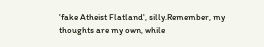'fake Atheist Flatland', silly.Remember, my thoughts are my own, while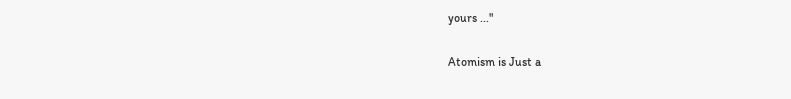yours ..."

Atomism is Just a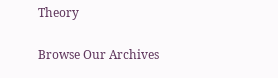Theory

Browse Our Archives